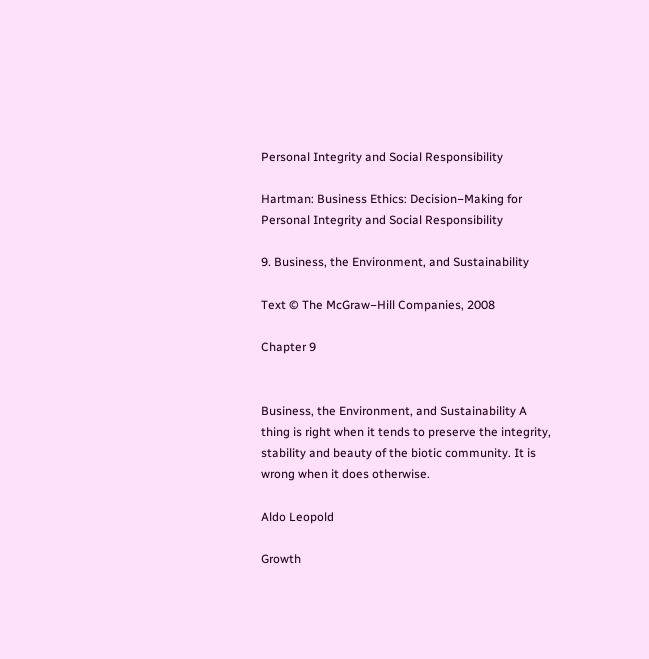Personal Integrity and Social Responsibility

Hartman: Business Ethics: Decision−Making for Personal Integrity and Social Responsibility

9. Business, the Environment, and Sustainability

Text © The McGraw−Hill Companies, 2008

Chapter 9


Business, the Environment, and Sustainability A thing is right when it tends to preserve the integrity, stability and beauty of the biotic community. It is wrong when it does otherwise.

Aldo Leopold

Growth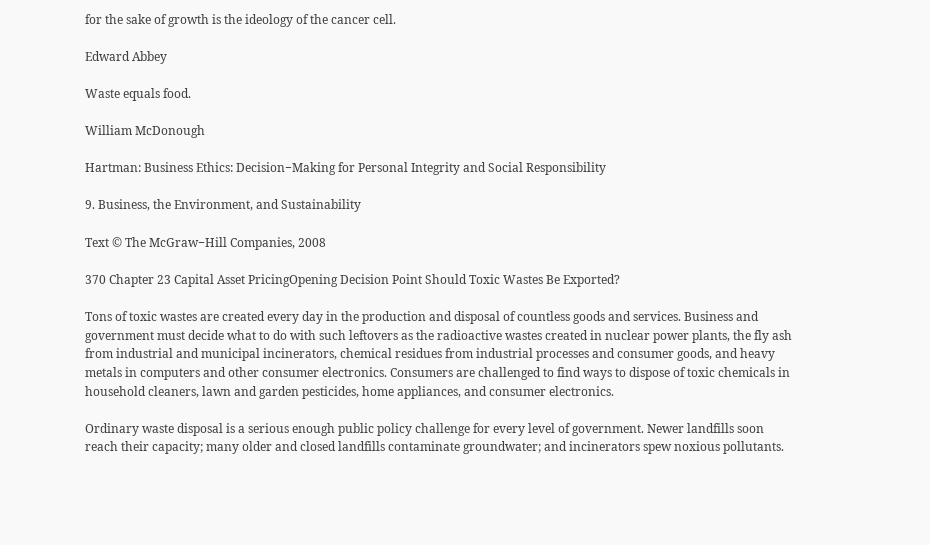for the sake of growth is the ideology of the cancer cell.

Edward Abbey

Waste equals food.

William McDonough

Hartman: Business Ethics: Decision−Making for Personal Integrity and Social Responsibility

9. Business, the Environment, and Sustainability

Text © The McGraw−Hill Companies, 2008

370 Chapter 23 Capital Asset PricingOpening Decision Point Should Toxic Wastes Be Exported?

Tons of toxic wastes are created every day in the production and disposal of countless goods and services. Business and government must decide what to do with such leftovers as the radioactive wastes created in nuclear power plants, the fly ash from industrial and municipal incinerators, chemical residues from industrial processes and consumer goods, and heavy metals in computers and other consumer electronics. Consumers are challenged to find ways to dispose of toxic chemicals in household cleaners, lawn and garden pesticides, home appliances, and consumer electronics.

Ordinary waste disposal is a serious enough public policy challenge for every level of government. Newer landfills soon reach their capacity; many older and closed landfills contaminate groundwater; and incinerators spew noxious pollutants.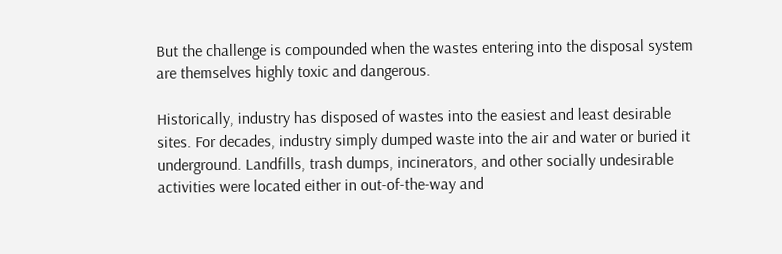But the challenge is compounded when the wastes entering into the disposal system are themselves highly toxic and dangerous.

Historically, industry has disposed of wastes into the easiest and least desirable sites. For decades, industry simply dumped waste into the air and water or buried it underground. Landfills, trash dumps, incinerators, and other socially undesirable activities were located either in out-of-the-way and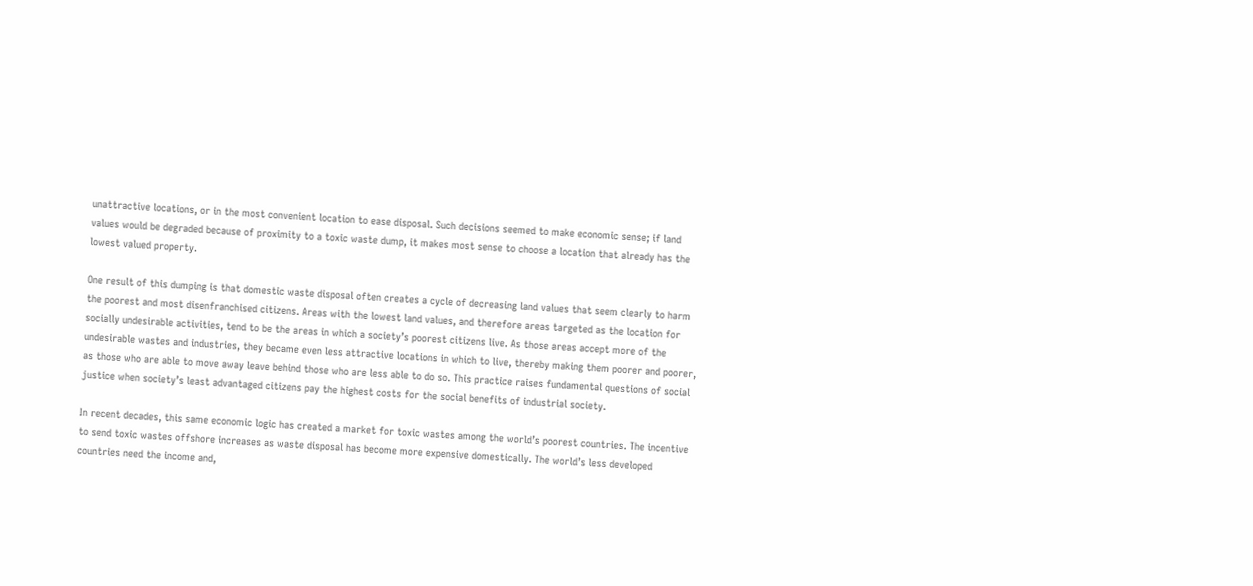unattractive locations, or in the most convenient location to ease disposal. Such decisions seemed to make economic sense; if land values would be degraded because of proximity to a toxic waste dump, it makes most sense to choose a location that already has the lowest valued property.

One result of this dumping is that domestic waste disposal often creates a cycle of decreasing land values that seem clearly to harm the poorest and most disenfranchised citizens. Areas with the lowest land values, and therefore areas targeted as the location for socially undesirable activities, tend to be the areas in which a society’s poorest citizens live. As those areas accept more of the undesirable wastes and industries, they became even less attractive locations in which to live, thereby making them poorer and poorer, as those who are able to move away leave behind those who are less able to do so. This practice raises fundamental questions of social justice when society’s least advantaged citizens pay the highest costs for the social benefits of industrial society.

In recent decades, this same economic logic has created a market for toxic wastes among the world’s poorest countries. The incentive to send toxic wastes offshore increases as waste disposal has become more expensive domestically. The world’s less developed countries need the income and,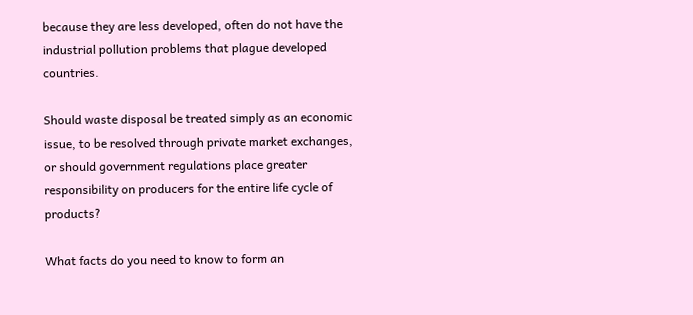because they are less developed, often do not have the industrial pollution problems that plague developed countries.

Should waste disposal be treated simply as an economic issue, to be resolved through private market exchanges, or should government regulations place greater responsibility on producers for the entire life cycle of products?

What facts do you need to know to form an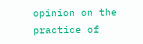opinion on the practice of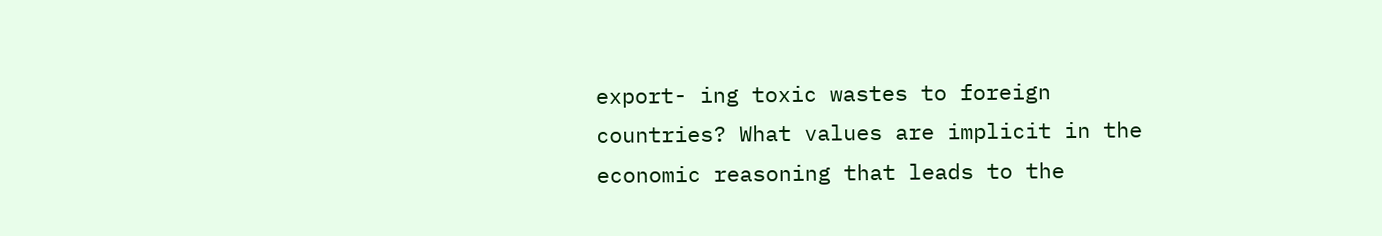export- ing toxic wastes to foreign countries? What values are implicit in the economic reasoning that leads to the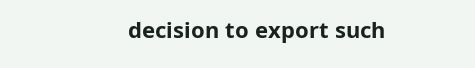decision to export such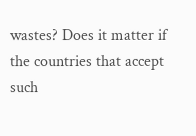wastes? Does it matter if the countries that accept such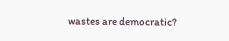wastes are democratic?